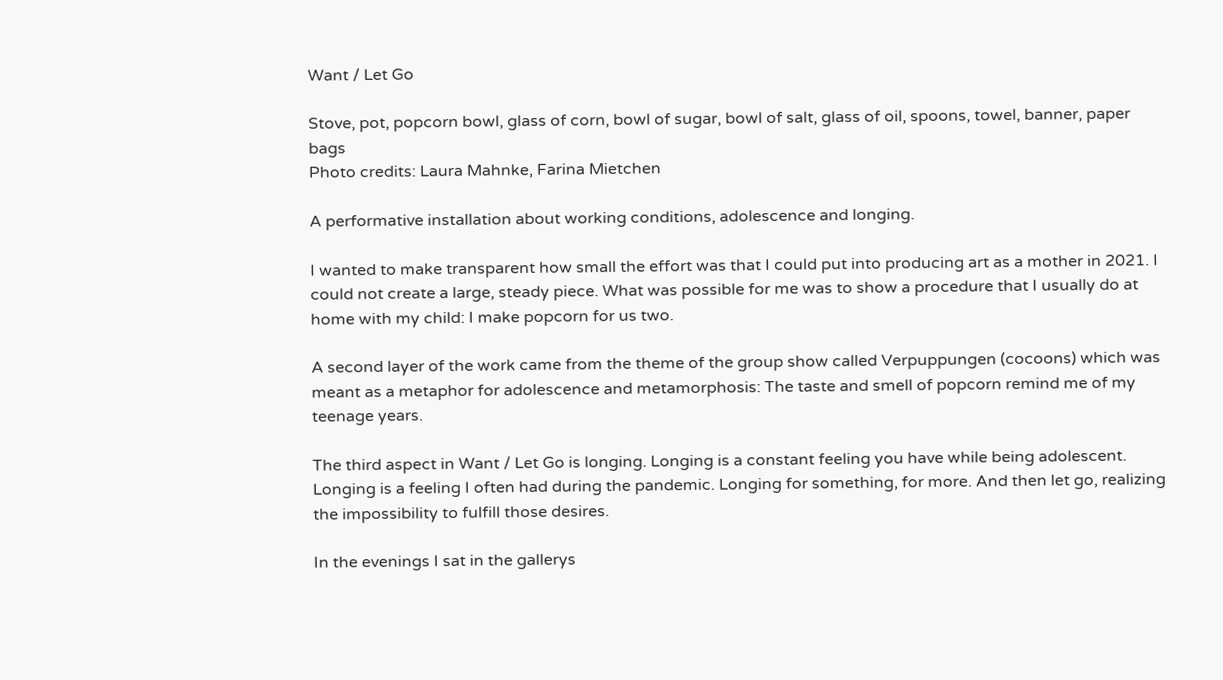Want / Let Go

Stove, pot, popcorn bowl, glass of corn, bowl of sugar, bowl of salt, glass of oil, spoons, towel, banner, paper bags
Photo credits: Laura Mahnke, Farina Mietchen

A performative installation about working conditions, adolescence and longing.

I wanted to make transparent how small the effort was that I could put into producing art as a mother in 2021. I could not create a large, steady piece. What was possible for me was to show a procedure that I usually do at home with my child: I make popcorn for us two.

A second layer of the work came from the theme of the group show called Verpuppungen (cocoons) which was meant as a metaphor for adolescence and metamorphosis: The taste and smell of popcorn remind me of my teenage years.

The third aspect in Want / Let Go is longing. Longing is a constant feeling you have while being adolescent. Longing is a feeling I often had during the pandemic. Longing for something, for more. And then let go, realizing the impossibility to fulfill those desires.

In the evenings I sat in the gallerys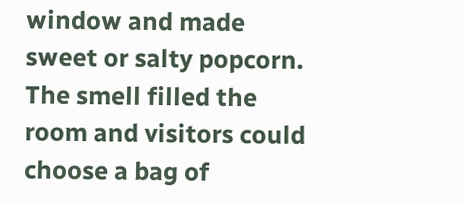window and made sweet or salty popcorn. The smell filled the room and visitors could choose a bag of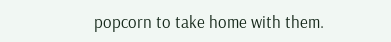popcorn to take home with them.